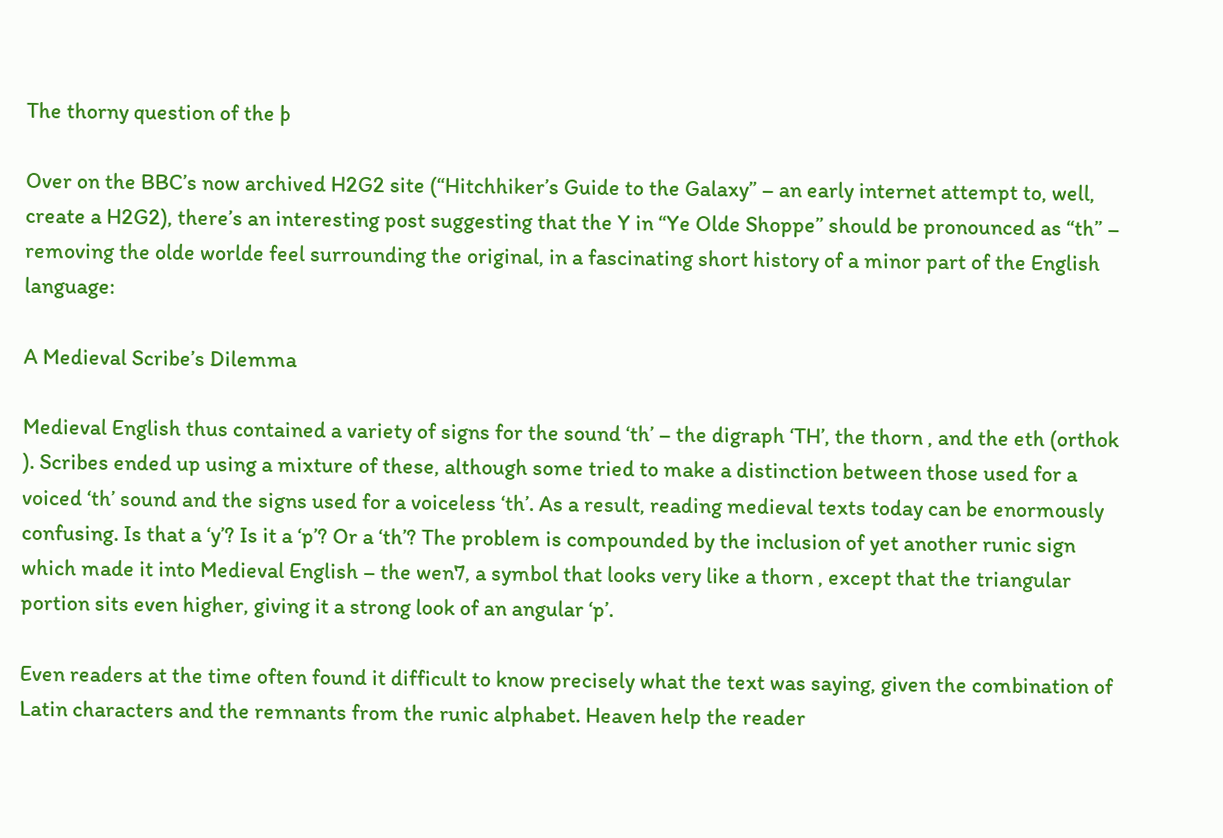The thorny question of the þ

Over on the BBC’s now archived H2G2 site (“Hitchhiker’s Guide to the Galaxy” – an early internet attempt to, well, create a H2G2), there’s an interesting post suggesting that the Y in “Ye Olde Shoppe” should be pronounced as “th” – removing the olde worlde feel surrounding the original, in a fascinating short history of a minor part of the English language:

A Medieval Scribe’s Dilemma

Medieval English thus contained a variety of signs for the sound ‘th’ – the digraph ‘TH’, the thorn , and the eth (orthok ). Scribes ended up using a mixture of these, although some tried to make a distinction between those used for a voiced ‘th’ sound and the signs used for a voiceless ‘th’. As a result, reading medieval texts today can be enormously confusing. Is that a ‘y’? Is it a ‘p’? Or a ‘th’? The problem is compounded by the inclusion of yet another runic sign which made it into Medieval English – the wen7, a symbol that looks very like a thorn , except that the triangular portion sits even higher, giving it a strong look of an angular ‘p’.

Even readers at the time often found it difficult to know precisely what the text was saying, given the combination of Latin characters and the remnants from the runic alphabet. Heaven help the reader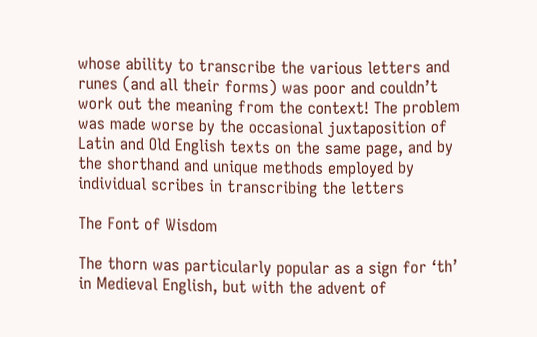whose ability to transcribe the various letters and runes (and all their forms) was poor and couldn’t work out the meaning from the context! The problem was made worse by the occasional juxtaposition of Latin and Old English texts on the same page, and by the shorthand and unique methods employed by individual scribes in transcribing the letters

The Font of Wisdom

The thorn was particularly popular as a sign for ‘th’ in Medieval English, but with the advent of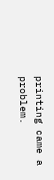printing came a problem.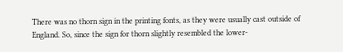There was no thorn sign in the printing fonts, as they were usually cast outside of England. So, since the sign for thorn slightly resembled the lower-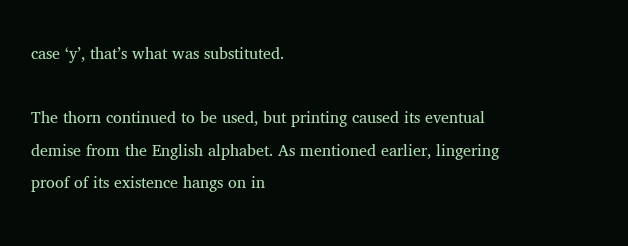case ‘y’, that’s what was substituted.

The thorn continued to be used, but printing caused its eventual demise from the English alphabet. As mentioned earlier, lingering proof of its existence hangs on in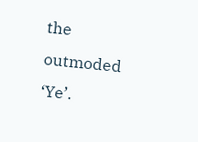the outmoded ‘Ye’.